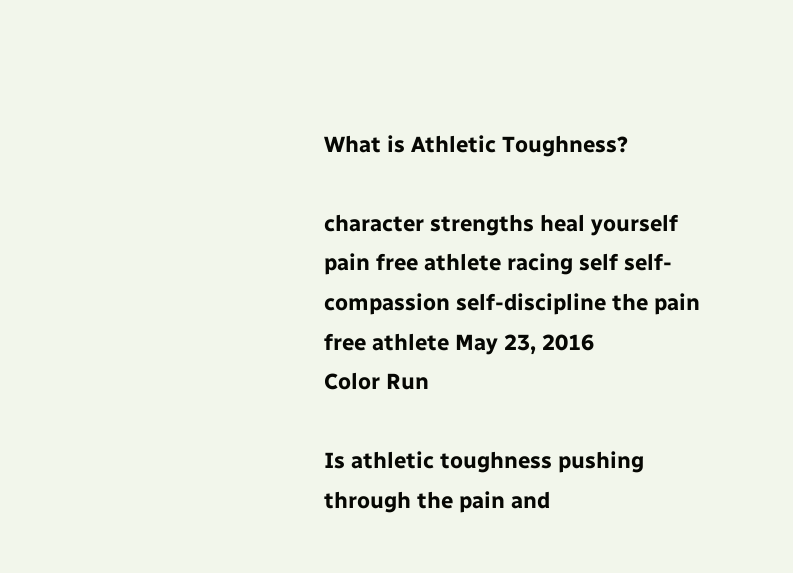What is Athletic Toughness?

character strengths heal yourself pain free athlete racing self self-compassion self-discipline the pain free athlete May 23, 2016
Color Run

Is athletic toughness pushing through the pain and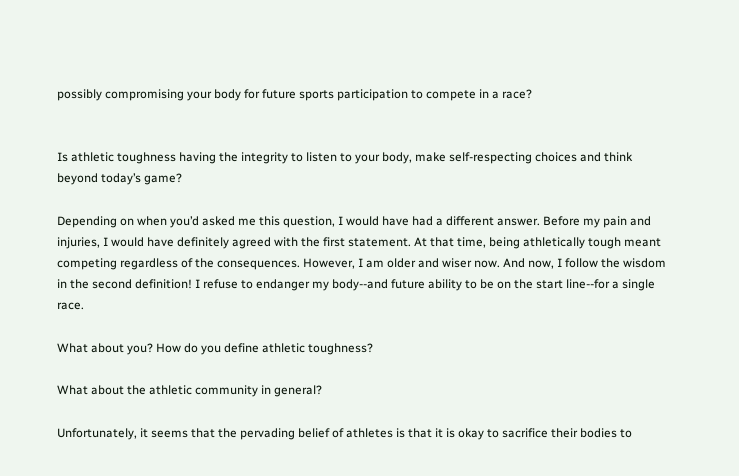possibly compromising your body for future sports participation to compete in a race?


Is athletic toughness having the integrity to listen to your body, make self-respecting choices and think beyond today’s game?

Depending on when you’d asked me this question, I would have had a different answer. Before my pain and injuries, I would have definitely agreed with the first statement. At that time, being athletically tough meant competing regardless of the consequences. However, I am older and wiser now. And now, I follow the wisdom in the second definition! I refuse to endanger my body--and future ability to be on the start line--for a single race.

What about you? How do you define athletic toughness?

What about the athletic community in general?

Unfortunately, it seems that the pervading belief of athletes is that it is okay to sacrifice their bodies to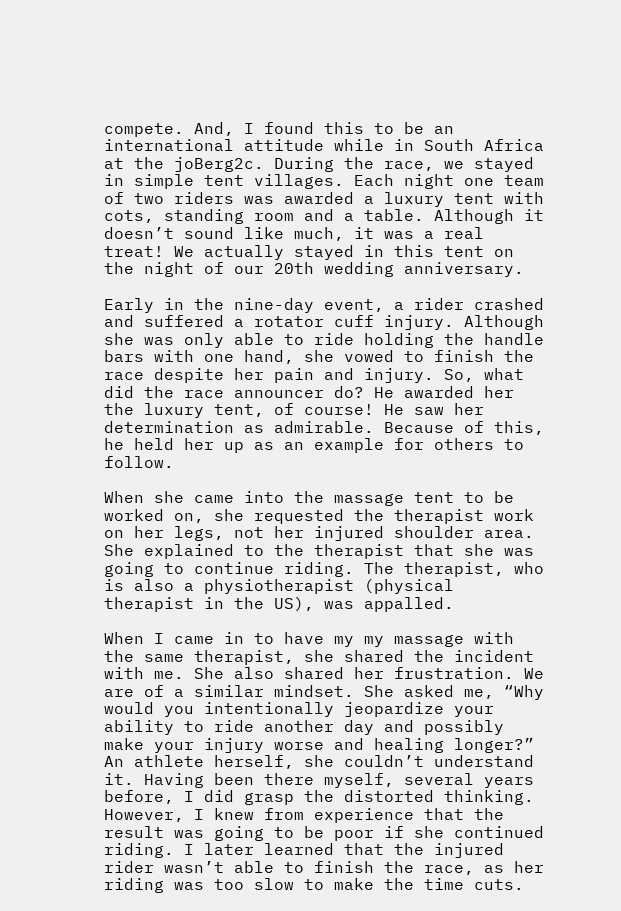compete. And, I found this to be an international attitude while in South Africa at the joBerg2c. During the race, we stayed in simple tent villages. Each night one team of two riders was awarded a luxury tent with cots, standing room and a table. Although it doesn’t sound like much, it was a real treat! We actually stayed in this tent on the night of our 20th wedding anniversary.

Early in the nine-day event, a rider crashed and suffered a rotator cuff injury. Although she was only able to ride holding the handle bars with one hand, she vowed to finish the race despite her pain and injury. So, what did the race announcer do? He awarded her the luxury tent, of course! He saw her determination as admirable. Because of this, he held her up as an example for others to follow.

When she came into the massage tent to be worked on, she requested the therapist work on her legs, not her injured shoulder area. She explained to the therapist that she was going to continue riding. The therapist, who is also a physiotherapist (physical therapist in the US), was appalled.

When I came in to have my my massage with the same therapist, she shared the incident with me. She also shared her frustration. We are of a similar mindset. She asked me, “Why would you intentionally jeopardize your ability to ride another day and possibly make your injury worse and healing longer?” An athlete herself, she couldn’t understand it. Having been there myself, several years before, I did grasp the distorted thinking. However, I knew from experience that the result was going to be poor if she continued riding. I later learned that the injured rider wasn’t able to finish the race, as her riding was too slow to make the time cuts.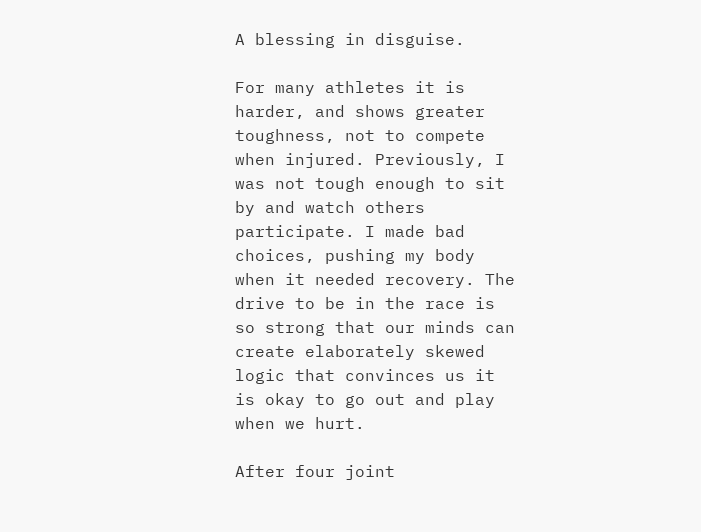A blessing in disguise.

For many athletes it is harder, and shows greater toughness, not to compete when injured. Previously, I was not tough enough to sit by and watch others participate. I made bad choices, pushing my body when it needed recovery. The drive to be in the race is so strong that our minds can create elaborately skewed logic that convinces us it is okay to go out and play when we hurt.

After four joint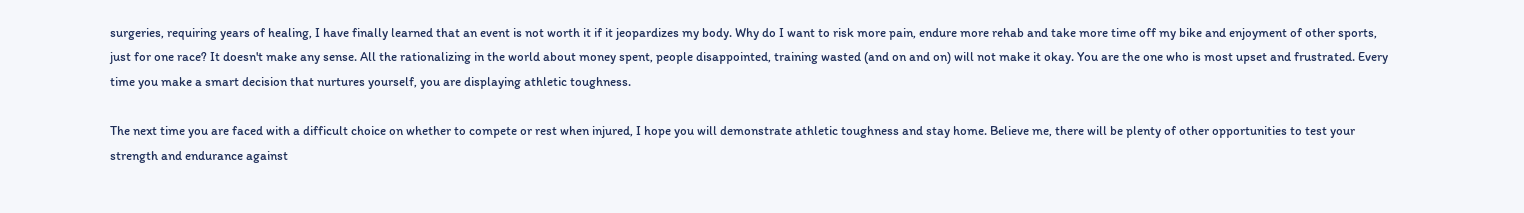surgeries, requiring years of healing, I have finally learned that an event is not worth it if it jeopardizes my body. Why do I want to risk more pain, endure more rehab and take more time off my bike and enjoyment of other sports, just for one race? It doesn't make any sense. All the rationalizing in the world about money spent, people disappointed, training wasted (and on and on) will not make it okay. You are the one who is most upset and frustrated. Every time you make a smart decision that nurtures yourself, you are displaying athletic toughness.

The next time you are faced with a difficult choice on whether to compete or rest when injured, I hope you will demonstrate athletic toughness and stay home. Believe me, there will be plenty of other opportunities to test your strength and endurance against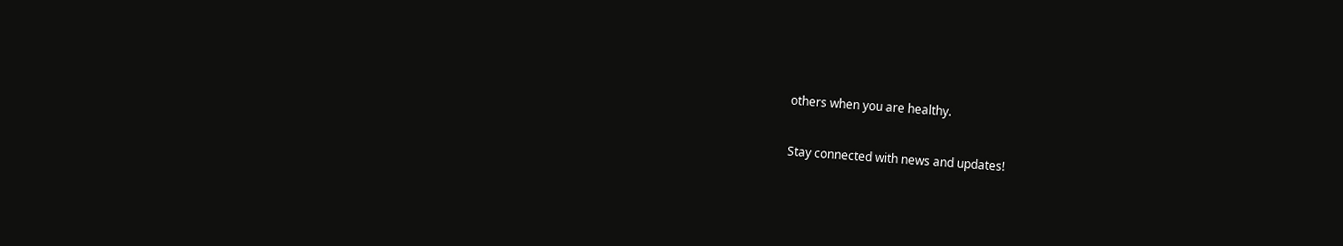others when you are healthy.

Stay connected with news and updates!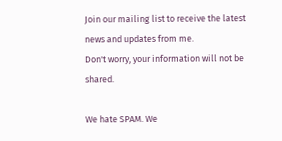Join our mailing list to receive the latest news and updates from me.
Don't worry, your information will not be shared.

We hate SPAM. We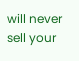will never sell your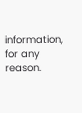information, for any reason.